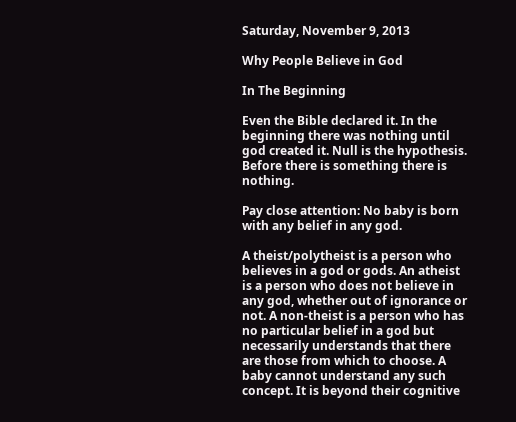Saturday, November 9, 2013

Why People Believe in God

In The Beginning

Even the Bible declared it. In the beginning there was nothing until god created it. Null is the hypothesis. Before there is something there is nothing.

Pay close attention: No baby is born with any belief in any god.

A theist/polytheist is a person who believes in a god or gods. An atheist is a person who does not believe in any god, whether out of ignorance or not. A non-theist is a person who has no particular belief in a god but necessarily understands that there are those from which to choose. A baby cannot understand any such concept. It is beyond their cognitive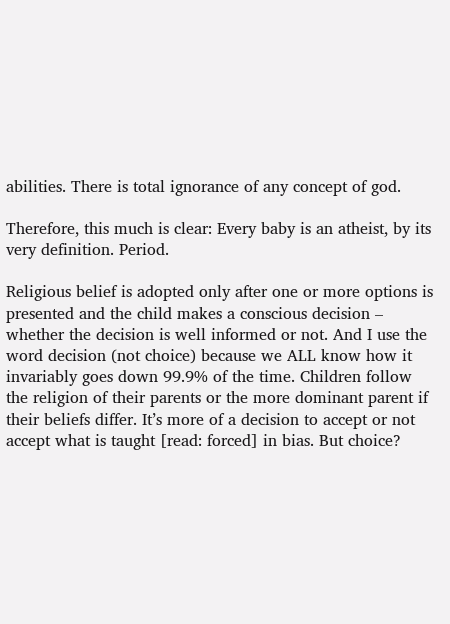abilities. There is total ignorance of any concept of god.

Therefore, this much is clear: Every baby is an atheist, by its very definition. Period.

Religious belief is adopted only after one or more options is presented and the child makes a conscious decision – whether the decision is well informed or not. And I use the word decision (not choice) because we ALL know how it invariably goes down 99.9% of the time. Children follow the religion of their parents or the more dominant parent if their beliefs differ. It’s more of a decision to accept or not accept what is taught [read: forced] in bias. But choice?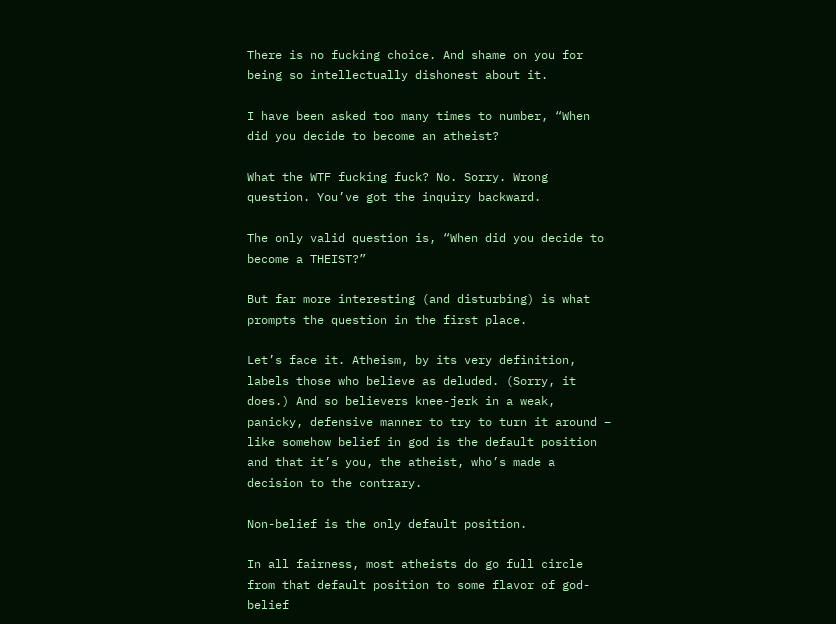There is no fucking choice. And shame on you for being so intellectually dishonest about it.

I have been asked too many times to number, “When did you decide to become an atheist?

What the WTF fucking fuck? No. Sorry. Wrong question. You’ve got the inquiry backward.

The only valid question is, “When did you decide to become a THEIST?”

But far more interesting (and disturbing) is what prompts the question in the first place.

Let’s face it. Atheism, by its very definition, labels those who believe as deluded. (Sorry, it does.) And so believers knee-jerk in a weak, panicky, defensive manner to try to turn it around – like somehow belief in god is the default position and that it’s you, the atheist, who’s made a decision to the contrary.

Non-belief is the only default position.

In all fairness, most atheists do go full circle from that default position to some flavor of god-belief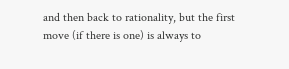and then back to rationality, but the first move (if there is one) is always to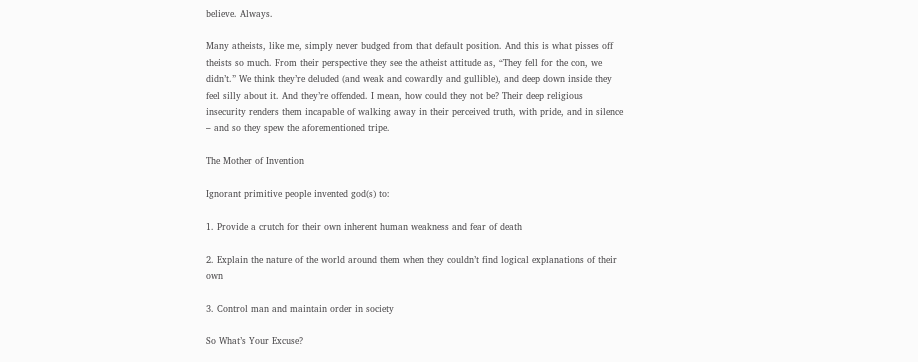believe. Always.

Many atheists, like me, simply never budged from that default position. And this is what pisses off theists so much. From their perspective they see the atheist attitude as, “They fell for the con, we didn’t.” We think they’re deluded (and weak and cowardly and gullible), and deep down inside they feel silly about it. And they’re offended. I mean, how could they not be? Their deep religious insecurity renders them incapable of walking away in their perceived truth, with pride, and in silence – and so they spew the aforementioned tripe.

The Mother of Invention

Ignorant primitive people invented god(s) to:

1. Provide a crutch for their own inherent human weakness and fear of death

2. Explain the nature of the world around them when they couldn’t find logical explanations of their own

3. Control man and maintain order in society

So What’s Your Excuse?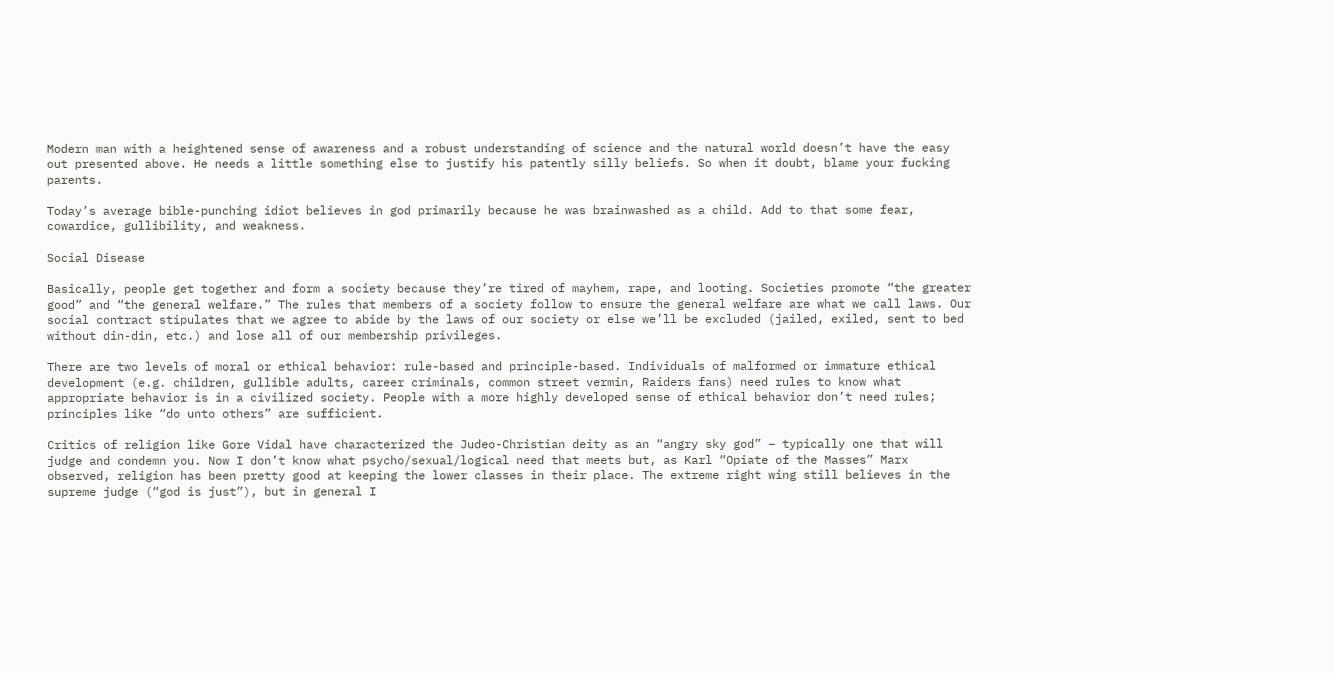Modern man with a heightened sense of awareness and a robust understanding of science and the natural world doesn’t have the easy out presented above. He needs a little something else to justify his patently silly beliefs. So when it doubt, blame your fucking parents.

Today’s average bible-punching idiot believes in god primarily because he was brainwashed as a child. Add to that some fear, cowardice, gullibility, and weakness.

Social Disease

Basically, people get together and form a society because they’re tired of mayhem, rape, and looting. Societies promote “the greater good” and “the general welfare.” The rules that members of a society follow to ensure the general welfare are what we call laws. Our social contract stipulates that we agree to abide by the laws of our society or else we’ll be excluded (jailed, exiled, sent to bed without din-din, etc.) and lose all of our membership privileges.

There are two levels of moral or ethical behavior: rule-based and principle-based. Individuals of malformed or immature ethical development (e.g. children, gullible adults, career criminals, common street vermin, Raiders fans) need rules to know what appropriate behavior is in a civilized society. People with a more highly developed sense of ethical behavior don’t need rules; principles like “do unto others” are sufficient.

Critics of religion like Gore Vidal have characterized the Judeo-Christian deity as an “angry sky god” – typically one that will judge and condemn you. Now I don’t know what psycho/sexual/logical need that meets but, as Karl “Opiate of the Masses” Marx observed, religion has been pretty good at keeping the lower classes in their place. The extreme right wing still believes in the supreme judge (“god is just”), but in general I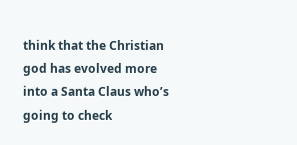think that the Christian god has evolved more into a Santa Claus who’s going to check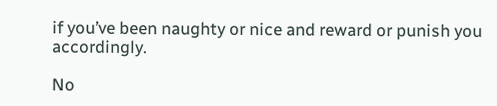if you’ve been naughty or nice and reward or punish you accordingly.

No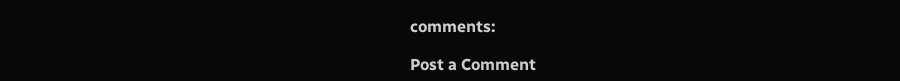comments:

Post a Comment